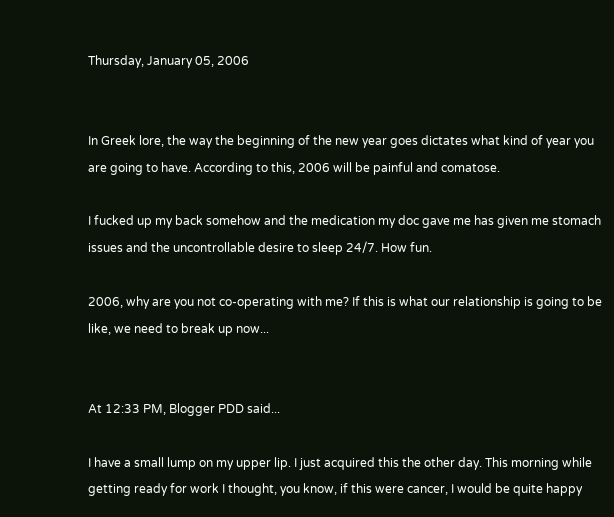Thursday, January 05, 2006


In Greek lore, the way the beginning of the new year goes dictates what kind of year you are going to have. According to this, 2006 will be painful and comatose.

I fucked up my back somehow and the medication my doc gave me has given me stomach issues and the uncontrollable desire to sleep 24/7. How fun.

2006, why are you not co-operating with me? If this is what our relationship is going to be like, we need to break up now...


At 12:33 PM, Blogger PDD said...

I have a small lump on my upper lip. I just acquired this the other day. This morning while getting ready for work I thought, you know, if this were cancer, I would be quite happy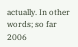actually. In other words; so far 2006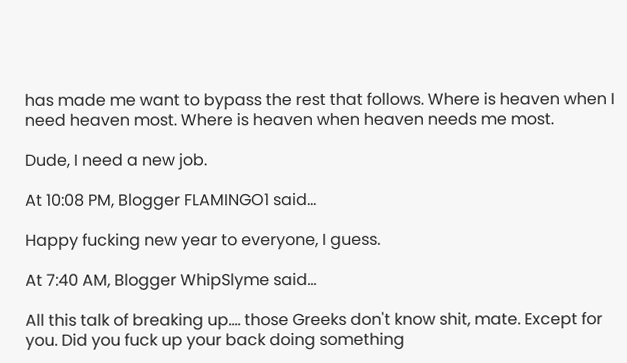has made me want to bypass the rest that follows. Where is heaven when I need heaven most. Where is heaven when heaven needs me most.

Dude, I need a new job.

At 10:08 PM, Blogger FLAMINGO1 said...

Happy fucking new year to everyone, I guess.

At 7:40 AM, Blogger WhipSlyme said...

All this talk of breaking up.... those Greeks don't know shit, mate. Except for you. Did you fuck up your back doing something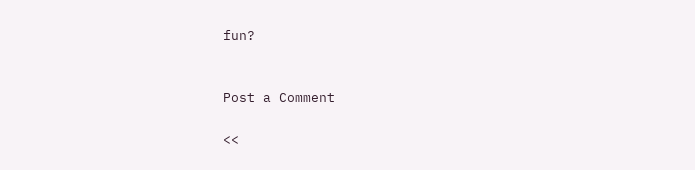fun?


Post a Comment

<<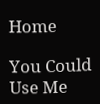Home

You Could Use Me